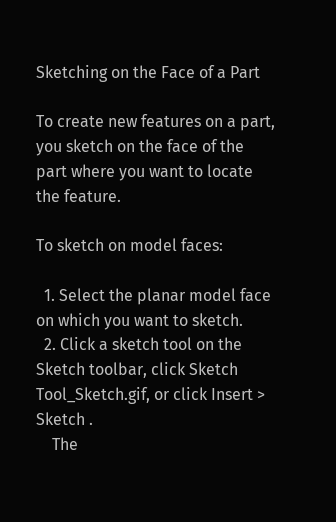Sketching on the Face of a Part

To create new features on a part, you sketch on the face of the part where you want to locate the feature.

To sketch on model faces:

  1. Select the planar model face on which you want to sketch.
  2. Click a sketch tool on the Sketch toolbar, click Sketch Tool_Sketch.gif, or click Insert > Sketch .
    The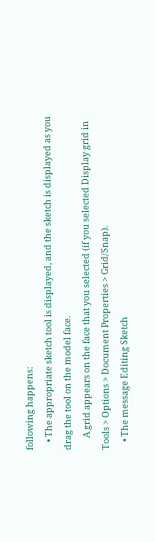following happens:
    • The appropriate sketch tool is displayed, and the sketch is displayed as you drag the tool on the model face.
      A grid appears on the face that you selected (if you selected Display grid in Tools > Options > Document Properties > Grid/Snap).
    • The message Editing Sketch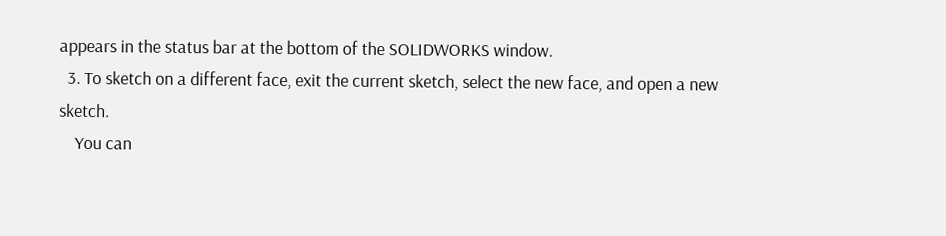appears in the status bar at the bottom of the SOLIDWORKS window.
  3. To sketch on a different face, exit the current sketch, select the new face, and open a new sketch.
    You can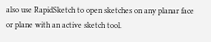also use RapidSketch to open sketches on any planar face or plane with an active sketch tool.